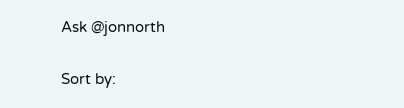Ask @jonnorth

Sort by: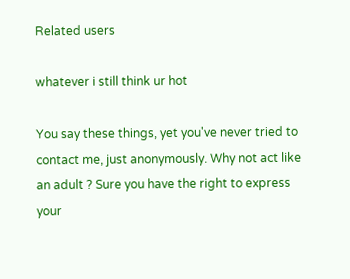Related users

whatever i still think ur hot

You say these things, yet you've never tried to contact me, just anonymously. Why not act like an adult ? Sure you have the right to express your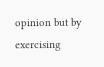opinion but by exercising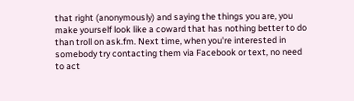that right (anonymously) and saying the things you are, you make yourself look like a coward that has nothing better to do than troll on ask.fm. Next time, when you're interested in somebody try contacting them via Facebook or text, no need to act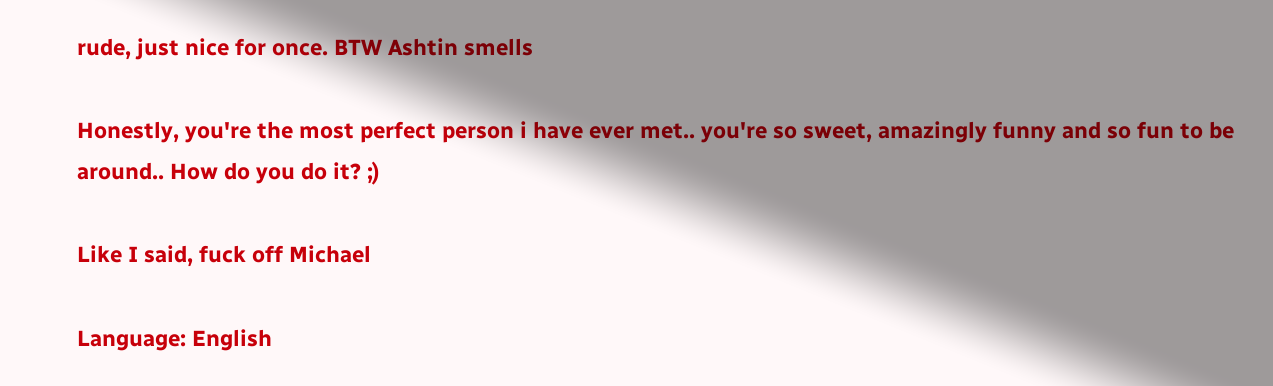rude, just nice for once. BTW Ashtin smells

Honestly, you're the most perfect person i have ever met.. you're so sweet, amazingly funny and so fun to be around.. How do you do it? ;)

Like I said, fuck off Michael

Language: English